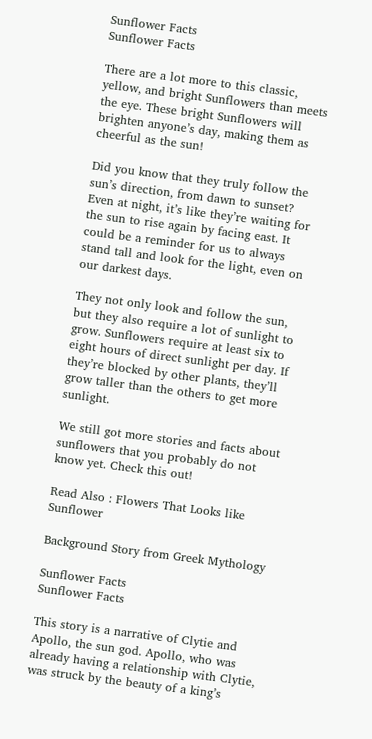Sunflower Facts
Sunflower Facts

There are a lot more to this classic, yellow, and bright Sunflowers than meets the eye. These bright Sunflowers will brighten anyone’s day, making them as cheerful as the sun!

Did you know that they truly follow the sun’s direction, from dawn to sunset? Even at night, it’s like they’re waiting for the sun to rise again by facing east. It could be a reminder for us to always stand tall and look for the light, even on our darkest days.

They not only look and follow the sun, but they also require a lot of sunlight to grow. Sunflowers require at least six to eight hours of direct sunlight per day. If they’re blocked by other plants, they’ll grow taller than the others to get more sunlight.

We still got more stories and facts about sunflowers that you probably do not know yet. Check this out!

Read Also : Flowers That Looks like Sunflower

Background Story from Greek Mythology

Sunflower Facts
Sunflower Facts

This story is a narrative of Clytie and Apollo, the sun god. Apollo, who was already having a relationship with Clytie, was struck by the beauty of a king’s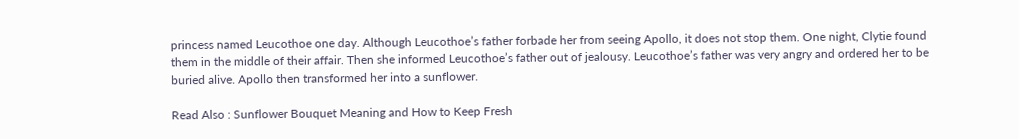princess named Leucothoe one day. Although Leucothoe’s father forbade her from seeing Apollo, it does not stop them. One night, Clytie found them in the middle of their affair. Then she informed Leucothoe’s father out of jealousy. Leucothoe’s father was very angry and ordered her to be buried alive. Apollo then transformed her into a sunflower.

Read Also : Sunflower Bouquet Meaning and How to Keep Fresh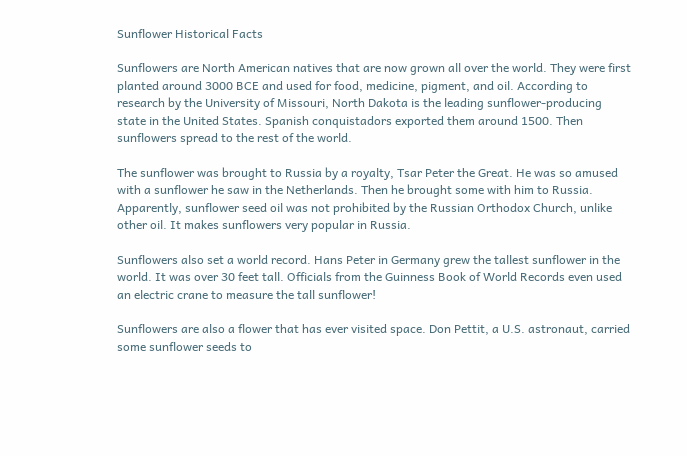Sunflower Historical Facts

Sunflowers are North American natives that are now grown all over the world. They were first planted around 3000 BCE and used for food, medicine, pigment, and oil. According to research by the University of Missouri, North Dakota is the leading sunflower-producing state in the United States. Spanish conquistadors exported them around 1500. Then sunflowers spread to the rest of the world.

The sunflower was brought to Russia by a royalty, Tsar Peter the Great. He was so amused with a sunflower he saw in the Netherlands. Then he brought some with him to Russia. Apparently, sunflower seed oil was not prohibited by the Russian Orthodox Church, unlike other oil. It makes sunflowers very popular in Russia.

Sunflowers also set a world record. Hans Peter in Germany grew the tallest sunflower in the world. It was over 30 feet tall. Officials from the Guinness Book of World Records even used an electric crane to measure the tall sunflower!

Sunflowers are also a flower that has ever visited space. Don Pettit, a U.S. astronaut, carried some sunflower seeds to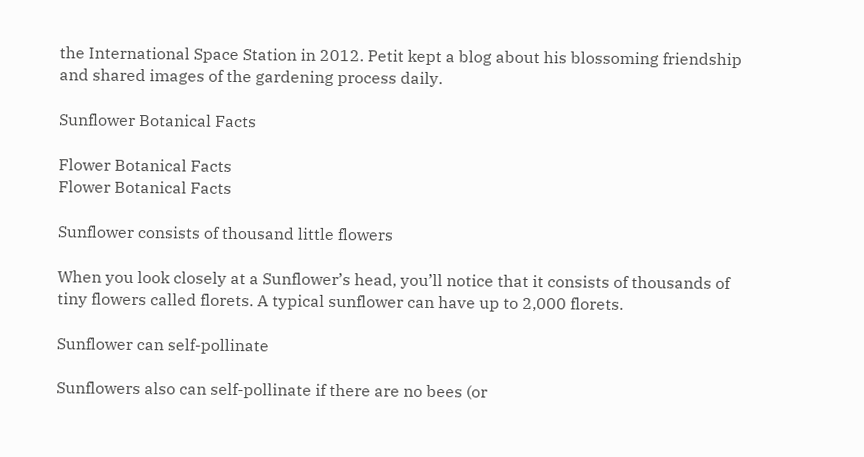the International Space Station in 2012. Petit kept a blog about his blossoming friendship and shared images of the gardening process daily.

Sunflower Botanical Facts

Flower Botanical Facts
Flower Botanical Facts

Sunflower consists of thousand little flowers

When you look closely at a Sunflower’s head, you’ll notice that it consists of thousands of tiny flowers called florets. A typical sunflower can have up to 2,000 florets.

Sunflower can self-pollinate

Sunflowers also can self-pollinate if there are no bees (or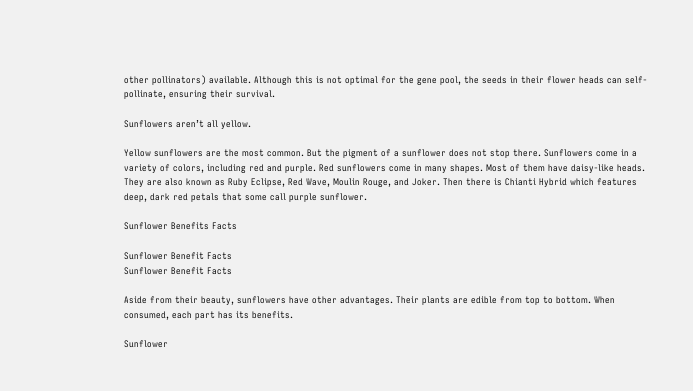other pollinators) available. Although this is not optimal for the gene pool, the seeds in their flower heads can self-pollinate, ensuring their survival.

Sunflowers aren’t all yellow.

Yellow sunflowers are the most common. But the pigment of a sunflower does not stop there. Sunflowers come in a variety of colors, including red and purple. Red sunflowers come in many shapes. Most of them have daisy-like heads. They are also known as Ruby Eclipse, Red Wave, Moulin Rouge, and Joker. Then there is Chianti Hybrid which features deep, dark red petals that some call purple sunflower.

Sunflower Benefits Facts

Sunflower Benefit Facts
Sunflower Benefit Facts

Aside from their beauty, sunflowers have other advantages. Their plants are edible from top to bottom. When consumed, each part has its benefits.

Sunflower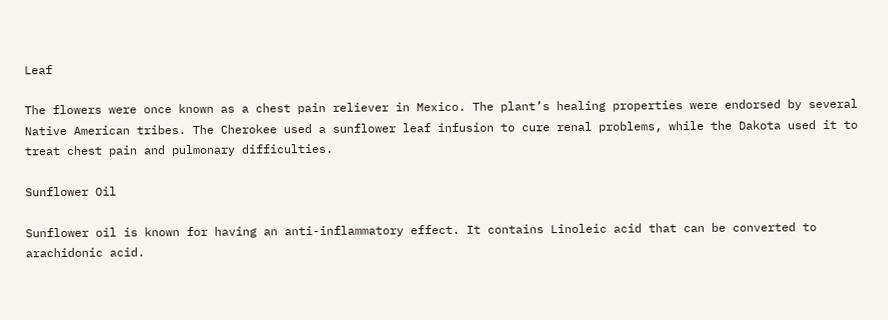Leaf

The flowers were once known as a chest pain reliever in Mexico. The plant’s healing properties were endorsed by several Native American tribes. The Cherokee used a sunflower leaf infusion to cure renal problems, while the Dakota used it to treat chest pain and pulmonary difficulties.

Sunflower Oil

Sunflower oil is known for having an anti-inflammatory effect. It contains Linoleic acid that can be converted to arachidonic acid.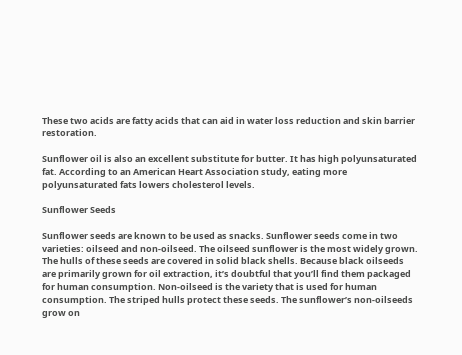These two acids are fatty acids that can aid in water loss reduction and skin barrier restoration.

Sunflower oil is also an excellent substitute for butter. It has high polyunsaturated fat. According to an American Heart Association study, eating more polyunsaturated fats lowers cholesterol levels.

Sunflower Seeds

Sunflower seeds are known to be used as snacks. Sunflower seeds come in two varieties: oilseed and non-oilseed. The oilseed sunflower is the most widely grown. The hulls of these seeds are covered in solid black shells. Because black oilseeds are primarily grown for oil extraction, it’s doubtful that you’ll find them packaged for human consumption. Non-oilseed is the variety that is used for human consumption. The striped hulls protect these seeds. The sunflower’s non-oilseeds grow on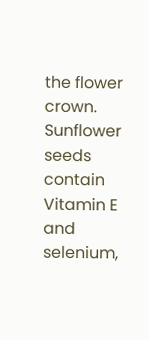the flower crown. Sunflower seeds contain Vitamin E and selenium,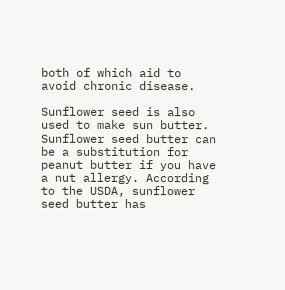both of which aid to avoid chronic disease.

Sunflower seed is also used to make sun butter. Sunflower seed butter can be a substitution for peanut butter if you have a nut allergy. According to the USDA, sunflower seed butter has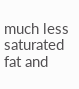much less saturated fat and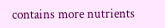contains more nutrients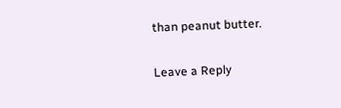than peanut butter.


Leave a Reply